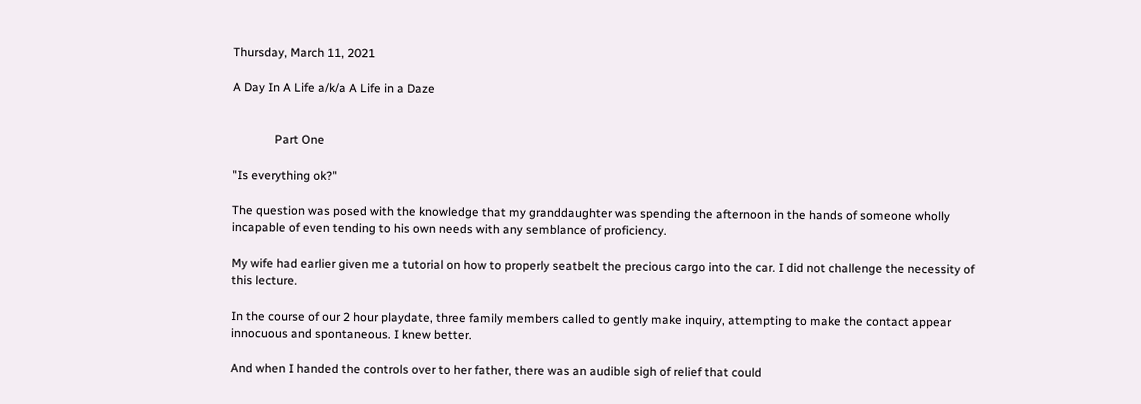Thursday, March 11, 2021

A Day In A Life a/k/a A Life in a Daze


              Part One

"Is everything ok?"

The question was posed with the knowledge that my granddaughter was spending the afternoon in the hands of someone wholly incapable of even tending to his own needs with any semblance of proficiency.

My wife had earlier given me a tutorial on how to properly seatbelt the precious cargo into the car. I did not challenge the necessity of this lecture.

In the course of our 2 hour playdate, three family members called to gently make inquiry, attempting to make the contact appear innocuous and spontaneous. I knew better.

And when I handed the controls over to her father, there was an audible sigh of relief that could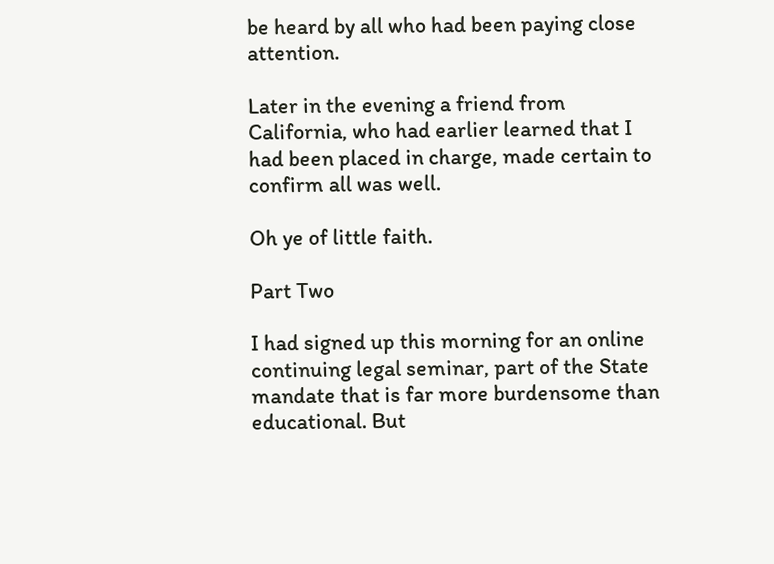be heard by all who had been paying close attention.

Later in the evening a friend from California, who had earlier learned that I had been placed in charge, made certain to confirm all was well.

Oh ye of little faith.

Part Two

I had signed up this morning for an online continuing legal seminar, part of the State mandate that is far more burdensome than educational. But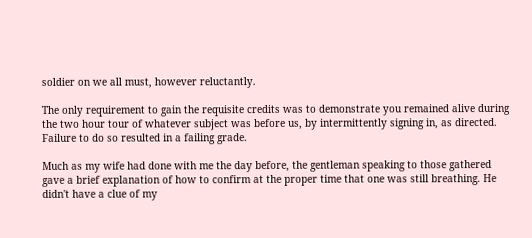soldier on we all must, however reluctantly.

The only requirement to gain the requisite credits was to demonstrate you remained alive during the two hour tour of whatever subject was before us, by intermittently signing in, as directed. Failure to do so resulted in a failing grade.

Much as my wife had done with me the day before, the gentleman speaking to those gathered gave a brief explanation of how to confirm at the proper time that one was still breathing. He didn't have a clue of my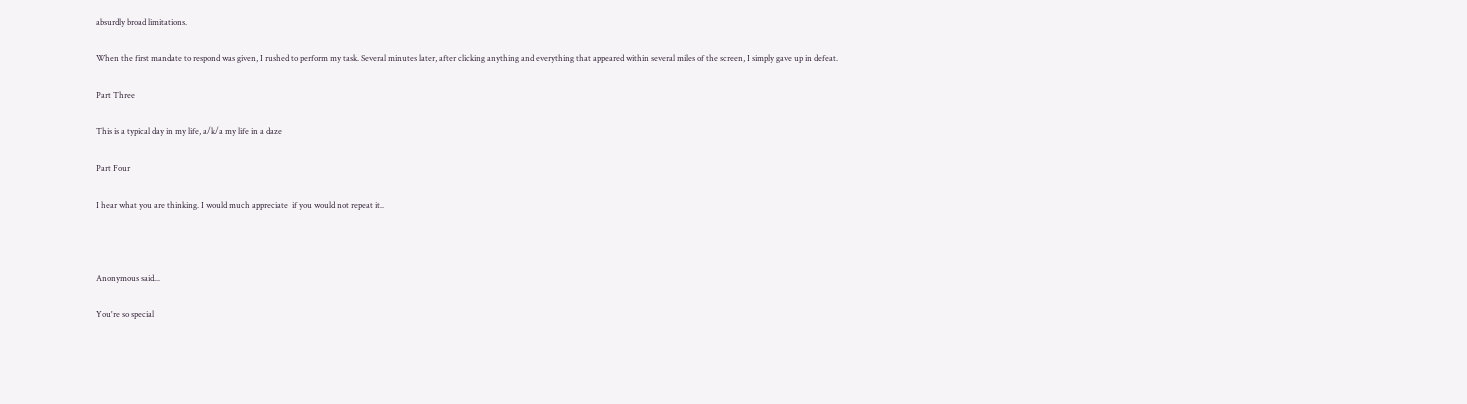absurdly broad limitations.

When the first mandate to respond was given, I rushed to perform my task. Several minutes later, after clicking anything and everything that appeared within several miles of the screen, I simply gave up in defeat.

Part Three

This is a typical day in my life, a/k/a my life in a daze

Part Four

I hear what you are thinking. I would much appreciate  if you would not repeat it..



Anonymous said...

You're so special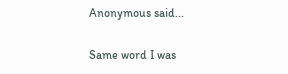Anonymous said...

Same word I was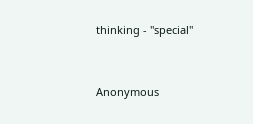thinking - "special"


Anonymous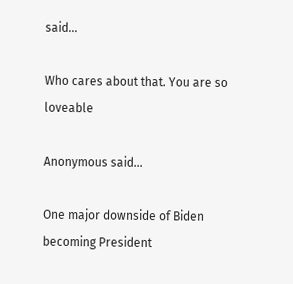said...

Who cares about that. You are so loveable

Anonymous said...

One major downside of Biden becoming President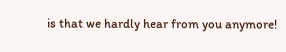is that we hardly hear from you anymore!